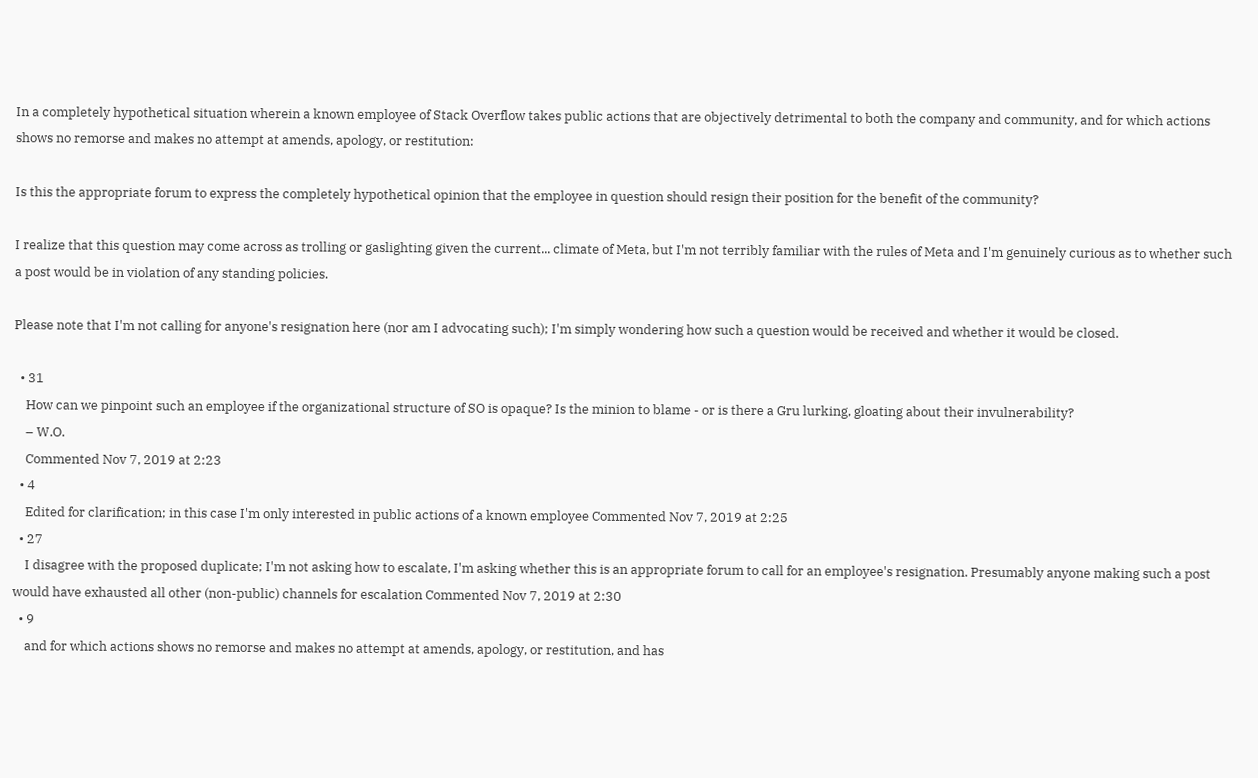In a completely hypothetical situation wherein a known employee of Stack Overflow takes public actions that are objectively detrimental to both the company and community, and for which actions shows no remorse and makes no attempt at amends, apology, or restitution:

Is this the appropriate forum to express the completely hypothetical opinion that the employee in question should resign their position for the benefit of the community?

I realize that this question may come across as trolling or gaslighting given the current... climate of Meta, but I'm not terribly familiar with the rules of Meta and I'm genuinely curious as to whether such a post would be in violation of any standing policies.

Please note that I'm not calling for anyone's resignation here (nor am I advocating such); I'm simply wondering how such a question would be received and whether it would be closed.

  • 31
    How can we pinpoint such an employee if the organizational structure of SO is opaque? Is the minion to blame - or is there a Gru lurking, gloating about their invulnerability?
    – W.O.
    Commented Nov 7, 2019 at 2:23
  • 4
    Edited for clarification; in this case I'm only interested in public actions of a known employee Commented Nov 7, 2019 at 2:25
  • 27
    I disagree with the proposed duplicate; I'm not asking how to escalate, I'm asking whether this is an appropriate forum to call for an employee's resignation. Presumably anyone making such a post would have exhausted all other (non-public) channels for escalation Commented Nov 7, 2019 at 2:30
  • 9
    and for which actions shows no remorse and makes no attempt at amends, apology, or restitution, and has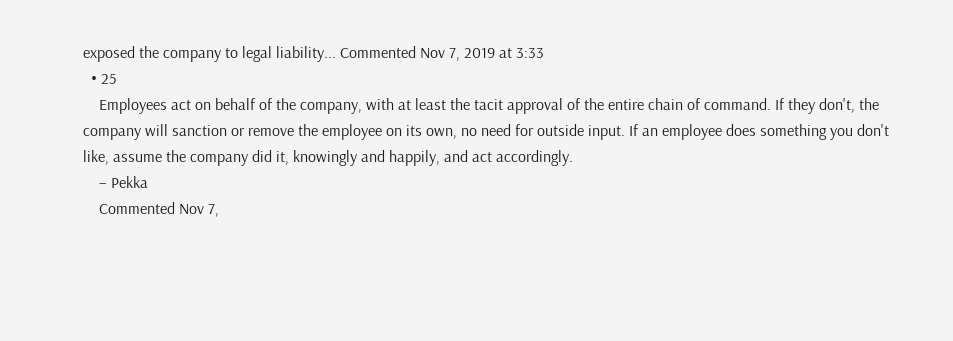exposed the company to legal liability... Commented Nov 7, 2019 at 3:33
  • 25
    Employees act on behalf of the company, with at least the tacit approval of the entire chain of command. If they don't, the company will sanction or remove the employee on its own, no need for outside input. If an employee does something you don't like, assume the company did it, knowingly and happily, and act accordingly.
    – Pekka
    Commented Nov 7,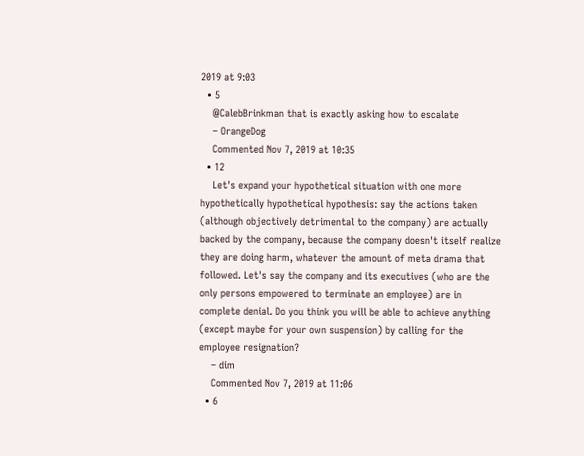2019 at 9:03
  • 5
    @CalebBrinkman that is exactly asking how to escalate
    – OrangeDog
    Commented Nov 7, 2019 at 10:35
  • 12
    Let's expand your hypothetical situation with one more hypothetically hypothetical hypothesis: say the actions taken (although objectively detrimental to the company) are actually backed by the company, because the company doesn't itself realize they are doing harm, whatever the amount of meta drama that followed. Let's say the company and its executives (who are the only persons empowered to terminate an employee) are in complete denial. Do you think you will be able to achieve anything (except maybe for your own suspension) by calling for the employee resignation?
    – dim
    Commented Nov 7, 2019 at 11:06
  • 6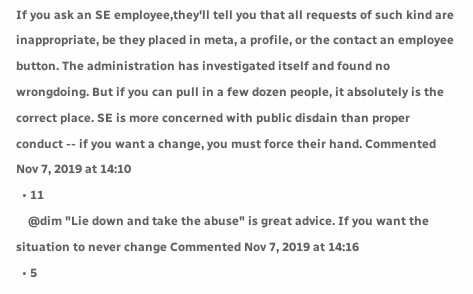If you ask an SE employee,they'll tell you that all requests of such kind are inappropriate, be they placed in meta, a profile, or the contact an employee button. The administration has investigated itself and found no wrongdoing. But if you can pull in a few dozen people, it absolutely is the correct place. SE is more concerned with public disdain than proper conduct -- if you want a change, you must force their hand. Commented Nov 7, 2019 at 14:10
  • 11
    @dim "Lie down and take the abuse" is great advice. If you want the situation to never change Commented Nov 7, 2019 at 14:16
  • 5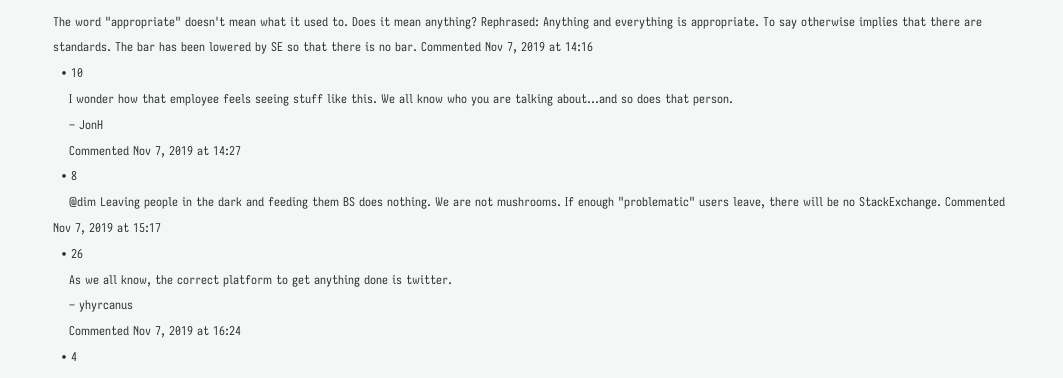The word "appropriate" doesn't mean what it used to. Does it mean anything? Rephrased: Anything and everything is appropriate. To say otherwise implies that there are standards. The bar has been lowered by SE so that there is no bar. Commented Nov 7, 2019 at 14:16
  • 10
    I wonder how that employee feels seeing stuff like this. We all know who you are talking about...and so does that person.
    – JonH
    Commented Nov 7, 2019 at 14:27
  • 8
    @dim Leaving people in the dark and feeding them BS does nothing. We are not mushrooms. If enough "problematic" users leave, there will be no StackExchange. Commented Nov 7, 2019 at 15:17
  • 26
    As we all know, the correct platform to get anything done is twitter.
    – yhyrcanus
    Commented Nov 7, 2019 at 16:24
  • 4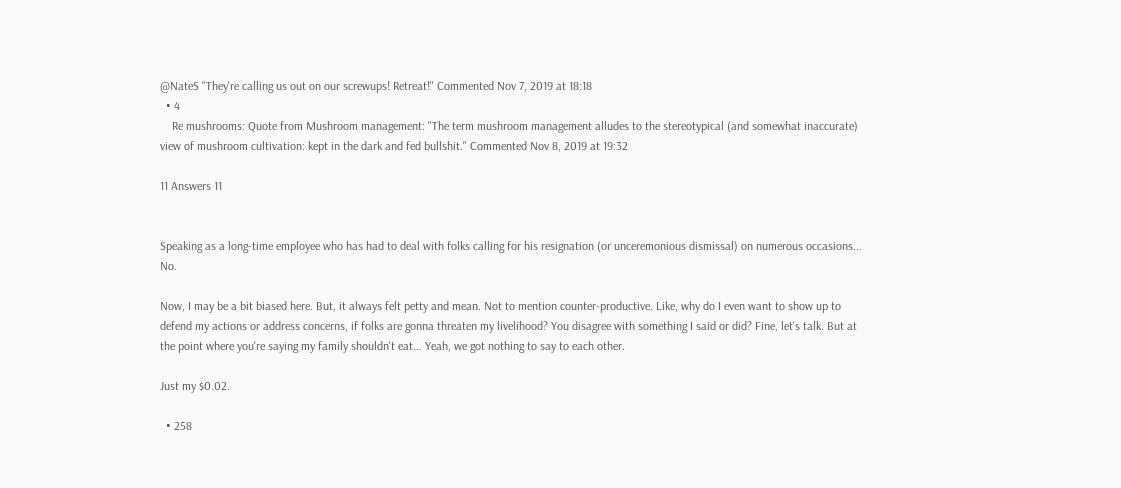@NateS "They're calling us out on our screwups! Retreat!" Commented Nov 7, 2019 at 18:18
  • 4
    Re mushrooms: Quote from Mushroom management: "The term mushroom management alludes to the stereotypical (and somewhat inaccurate) view of mushroom cultivation: kept in the dark and fed bullshit." Commented Nov 8, 2019 at 19:32

11 Answers 11


Speaking as a long-time employee who has had to deal with folks calling for his resignation (or unceremonious dismissal) on numerous occasions... No.

Now, I may be a bit biased here. But, it always felt petty and mean. Not to mention counter-productive. Like, why do I even want to show up to defend my actions or address concerns, if folks are gonna threaten my livelihood? You disagree with something I said or did? Fine, let's talk. But at the point where you're saying my family shouldn't eat... Yeah, we got nothing to say to each other.

Just my $0.02.

  • 258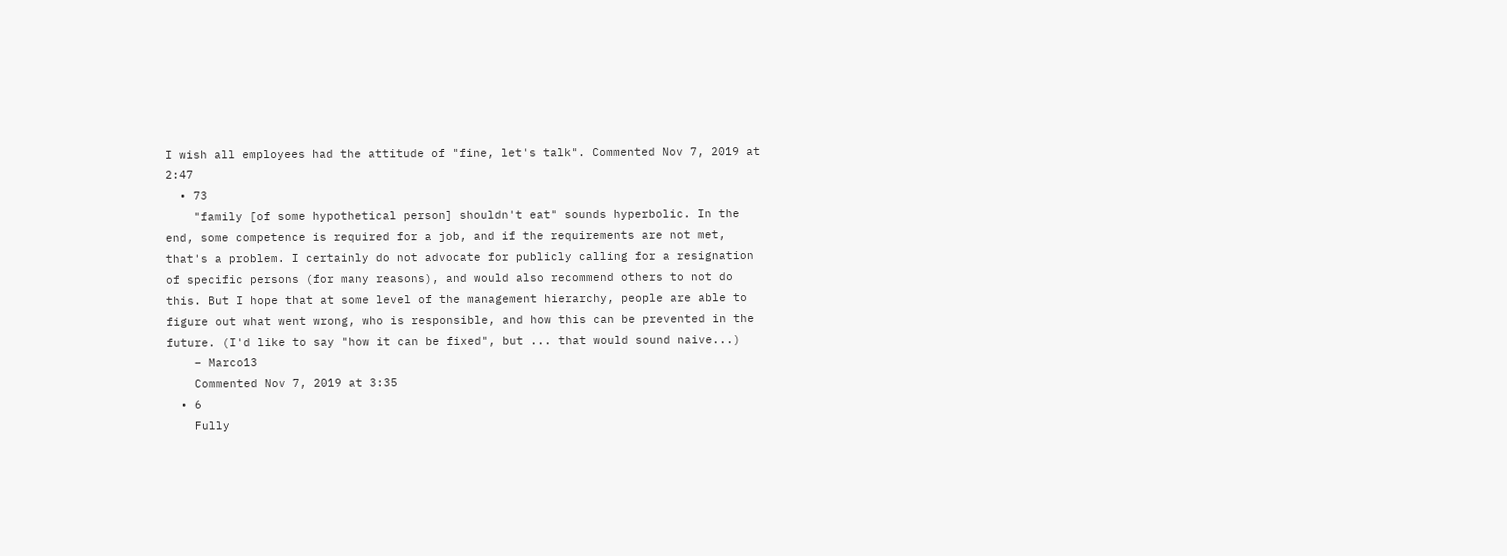I wish all employees had the attitude of "fine, let's talk". Commented Nov 7, 2019 at 2:47
  • 73
    "family [of some hypothetical person] shouldn't eat" sounds hyperbolic. In the end, some competence is required for a job, and if the requirements are not met, that's a problem. I certainly do not advocate for publicly calling for a resignation of specific persons (for many reasons), and would also recommend others to not do this. But I hope that at some level of the management hierarchy, people are able to figure out what went wrong, who is responsible, and how this can be prevented in the future. (I'd like to say "how it can be fixed", but ... that would sound naive...)
    – Marco13
    Commented Nov 7, 2019 at 3:35
  • 6
    Fully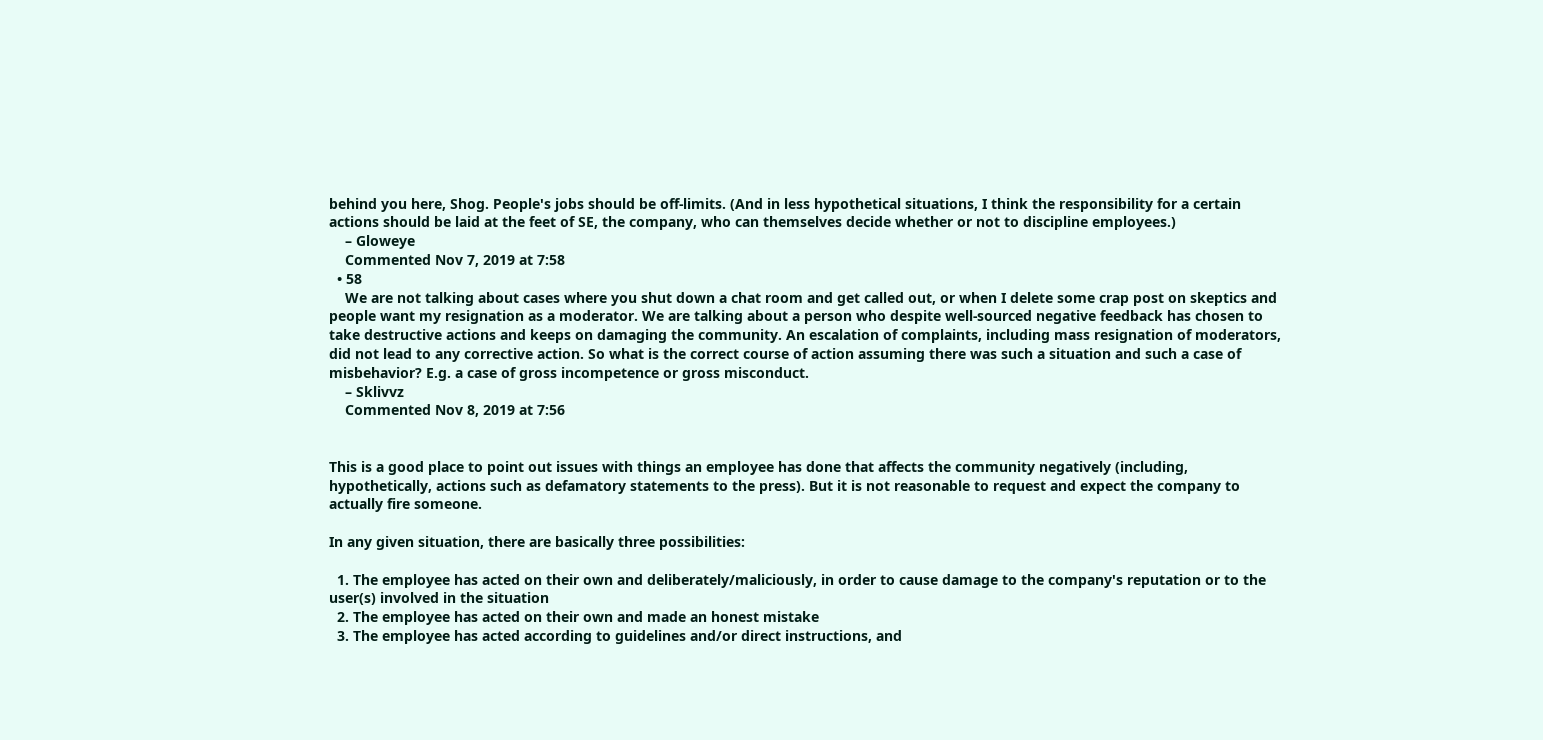behind you here, Shog. People's jobs should be off-limits. (And in less hypothetical situations, I think the responsibility for a certain actions should be laid at the feet of SE, the company, who can themselves decide whether or not to discipline employees.)
    – Gloweye
    Commented Nov 7, 2019 at 7:58
  • 58
    We are not talking about cases where you shut down a chat room and get called out, or when I delete some crap post on skeptics and people want my resignation as a moderator. We are talking about a person who despite well-sourced negative feedback has chosen to take destructive actions and keeps on damaging the community. An escalation of complaints, including mass resignation of moderators, did not lead to any corrective action. So what is the correct course of action assuming there was such a situation and such a case of misbehavior? E.g. a case of gross incompetence or gross misconduct.
    – Sklivvz
    Commented Nov 8, 2019 at 7:56


This is a good place to point out issues with things an employee has done that affects the community negatively (including, hypothetically, actions such as defamatory statements to the press). But it is not reasonable to request and expect the company to actually fire someone.

In any given situation, there are basically three possibilities:

  1. The employee has acted on their own and deliberately/maliciously, in order to cause damage to the company's reputation or to the user(s) involved in the situation
  2. The employee has acted on their own and made an honest mistake
  3. The employee has acted according to guidelines and/or direct instructions, and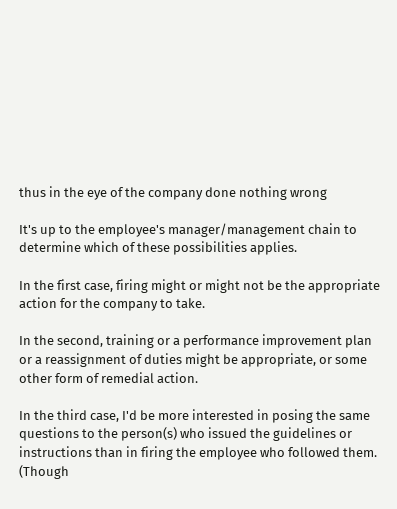thus in the eye of the company done nothing wrong

It's up to the employee's manager/management chain to determine which of these possibilities applies.

In the first case, firing might or might not be the appropriate action for the company to take.

In the second, training or a performance improvement plan or a reassignment of duties might be appropriate, or some other form of remedial action.

In the third case, I'd be more interested in posing the same questions to the person(s) who issued the guidelines or instructions than in firing the employee who followed them. (Though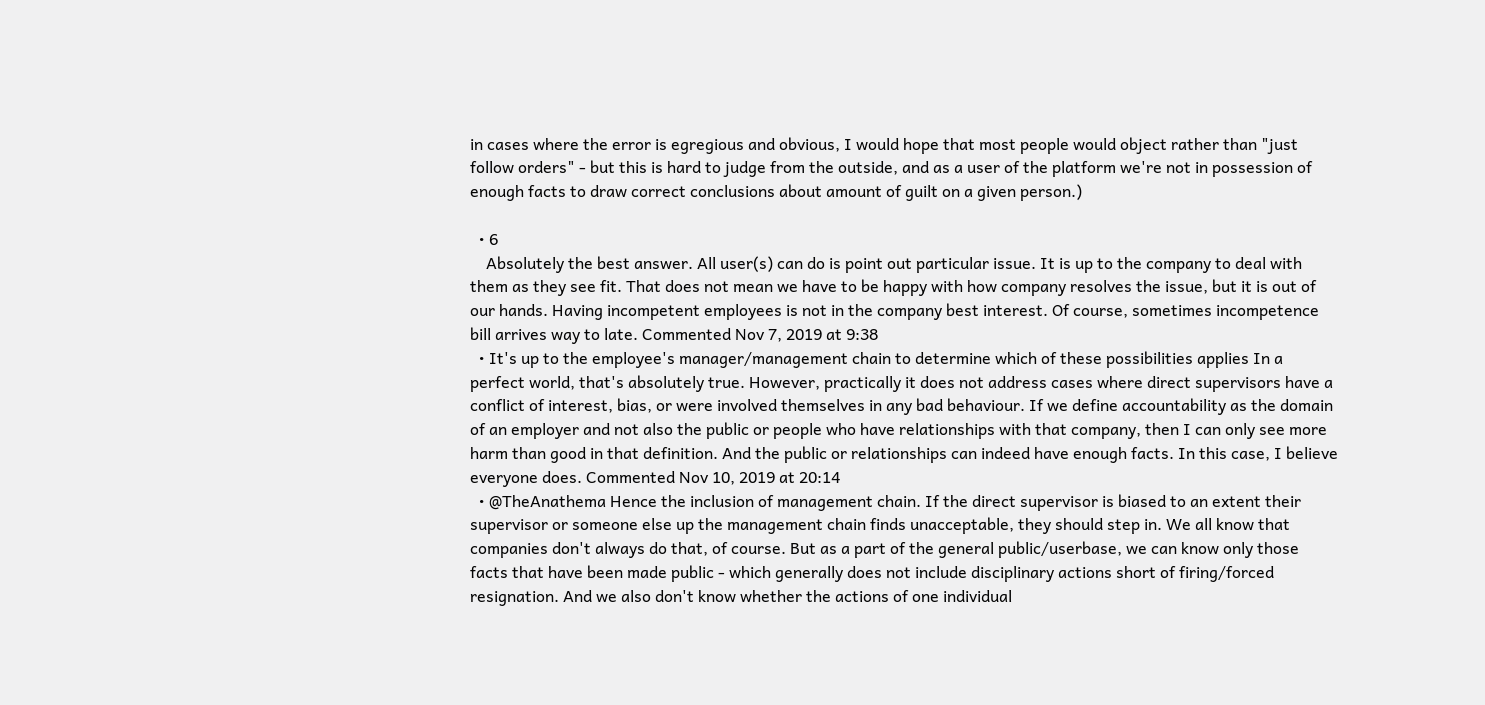in cases where the error is egregious and obvious, I would hope that most people would object rather than "just follow orders" - but this is hard to judge from the outside, and as a user of the platform we're not in possession of enough facts to draw correct conclusions about amount of guilt on a given person.)

  • 6
    Absolutely the best answer. All user(s) can do is point out particular issue. It is up to the company to deal with them as they see fit. That does not mean we have to be happy with how company resolves the issue, but it is out of our hands. Having incompetent employees is not in the company best interest. Of course, sometimes incompetence bill arrives way to late. Commented Nov 7, 2019 at 9:38
  • It's up to the employee's manager/management chain to determine which of these possibilities applies In a perfect world, that's absolutely true. However, practically it does not address cases where direct supervisors have a conflict of interest, bias, or were involved themselves in any bad behaviour. If we define accountability as the domain of an employer and not also the public or people who have relationships with that company, then I can only see more harm than good in that definition. And the public or relationships can indeed have enough facts. In this case, I believe everyone does. Commented Nov 10, 2019 at 20:14
  • @TheAnathema Hence the inclusion of management chain. If the direct supervisor is biased to an extent their supervisor or someone else up the management chain finds unacceptable, they should step in. We all know that companies don't always do that, of course. But as a part of the general public/userbase, we can know only those facts that have been made public - which generally does not include disciplinary actions short of firing/forced resignation. And we also don't know whether the actions of one individual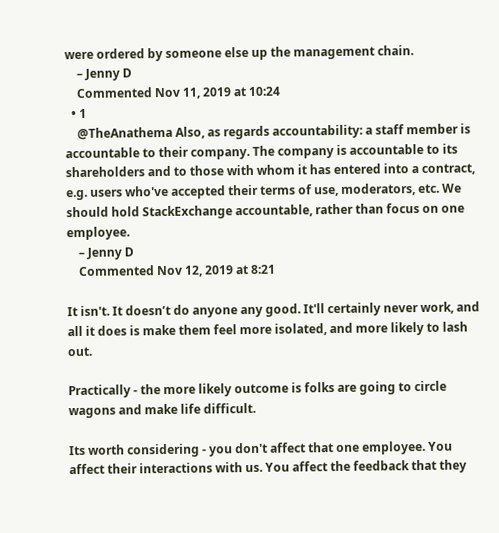were ordered by someone else up the management chain.
    – Jenny D
    Commented Nov 11, 2019 at 10:24
  • 1
    @TheAnathema Also, as regards accountability: a staff member is accountable to their company. The company is accountable to its shareholders and to those with whom it has entered into a contract, e.g. users who've accepted their terms of use, moderators, etc. We should hold StackExchange accountable, rather than focus on one employee.
    – Jenny D
    Commented Nov 12, 2019 at 8:21

It isn't. It doesn’t do anyone any good. It'll certainly never work, and all it does is make them feel more isolated, and more likely to lash out.

Practically - the more likely outcome is folks are going to circle wagons and make life difficult.

Its worth considering - you don't affect that one employee. You affect their interactions with us. You affect the feedback that they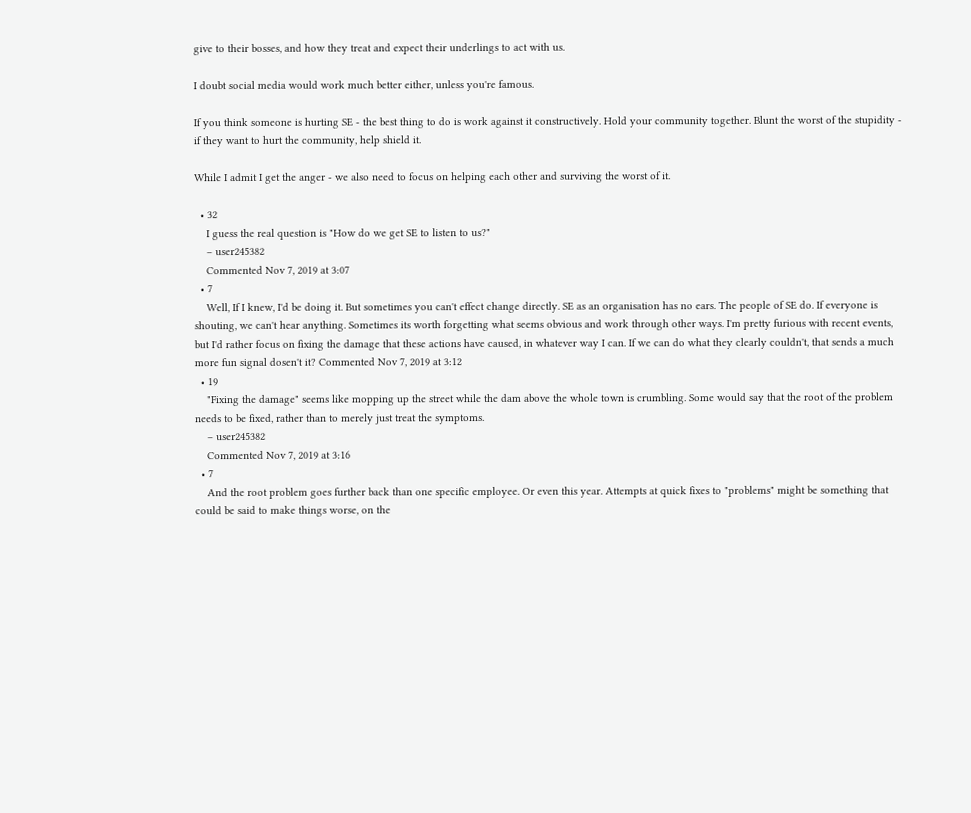give to their bosses, and how they treat and expect their underlings to act with us.

I doubt social media would work much better either, unless you're famous.

If you think someone is hurting SE - the best thing to do is work against it constructively. Hold your community together. Blunt the worst of the stupidity - if they want to hurt the community, help shield it.

While I admit I get the anger - we also need to focus on helping each other and surviving the worst of it.

  • 32
    I guess the real question is "How do we get SE to listen to us?"
    – user245382
    Commented Nov 7, 2019 at 3:07
  • 7
    Well, If I knew, I'd be doing it. But sometimes you can't effect change directly. SE as an organisation has no ears. The people of SE do. If everyone is shouting, we can't hear anything. Sometimes its worth forgetting what seems obvious and work through other ways. I'm pretty furious with recent events, but I'd rather focus on fixing the damage that these actions have caused, in whatever way I can. If we can do what they clearly couldn't, that sends a much more fun signal dosen't it? Commented Nov 7, 2019 at 3:12
  • 19
    "Fixing the damage" seems like mopping up the street while the dam above the whole town is crumbling. Some would say that the root of the problem needs to be fixed, rather than to merely just treat the symptoms.
    – user245382
    Commented Nov 7, 2019 at 3:16
  • 7
    And the root problem goes further back than one specific employee. Or even this year. Attempts at quick fixes to "problems" might be something that could be said to make things worse, on the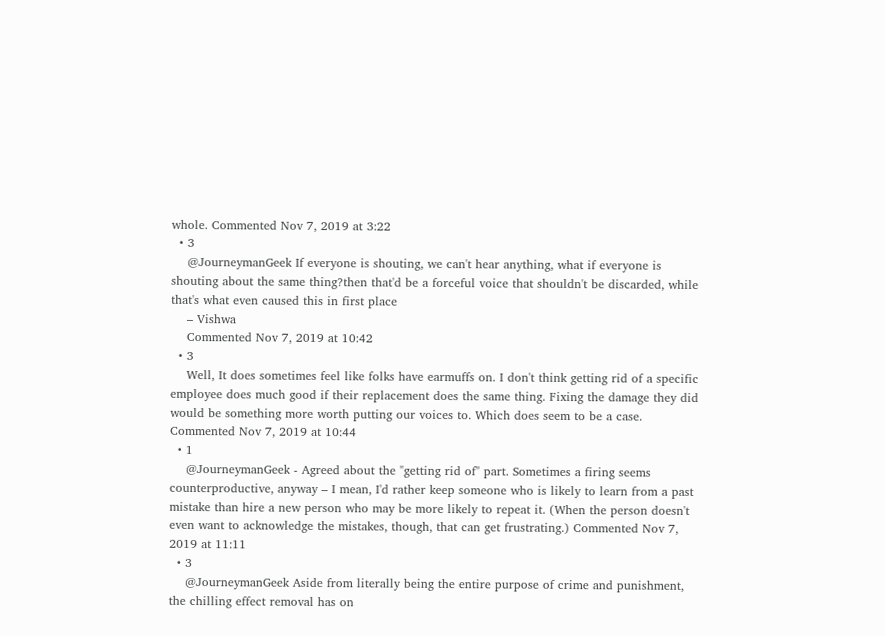whole. Commented Nov 7, 2019 at 3:22
  • 3
    @JourneymanGeek If everyone is shouting, we can't hear anything, what if everyone is shouting about the same thing?then that'd be a forceful voice that shouldn't be discarded, while that's what even caused this in first place
    – Vishwa
    Commented Nov 7, 2019 at 10:42
  • 3
    Well, It does sometimes feel like folks have earmuffs on. I don't think getting rid of a specific employee does much good if their replacement does the same thing. Fixing the damage they did would be something more worth putting our voices to. Which does seem to be a case. Commented Nov 7, 2019 at 10:44
  • 1
    @JourneymanGeek - Agreed about the "getting rid of" part. Sometimes a firing seems counterproductive, anyway – I mean, I'd rather keep someone who is likely to learn from a past mistake than hire a new person who may be more likely to repeat it. (When the person doesn't even want to acknowledge the mistakes, though, that can get frustrating.) Commented Nov 7, 2019 at 11:11
  • 3
    @JourneymanGeek Aside from literally being the entire purpose of crime and punishment, the chilling effect removal has on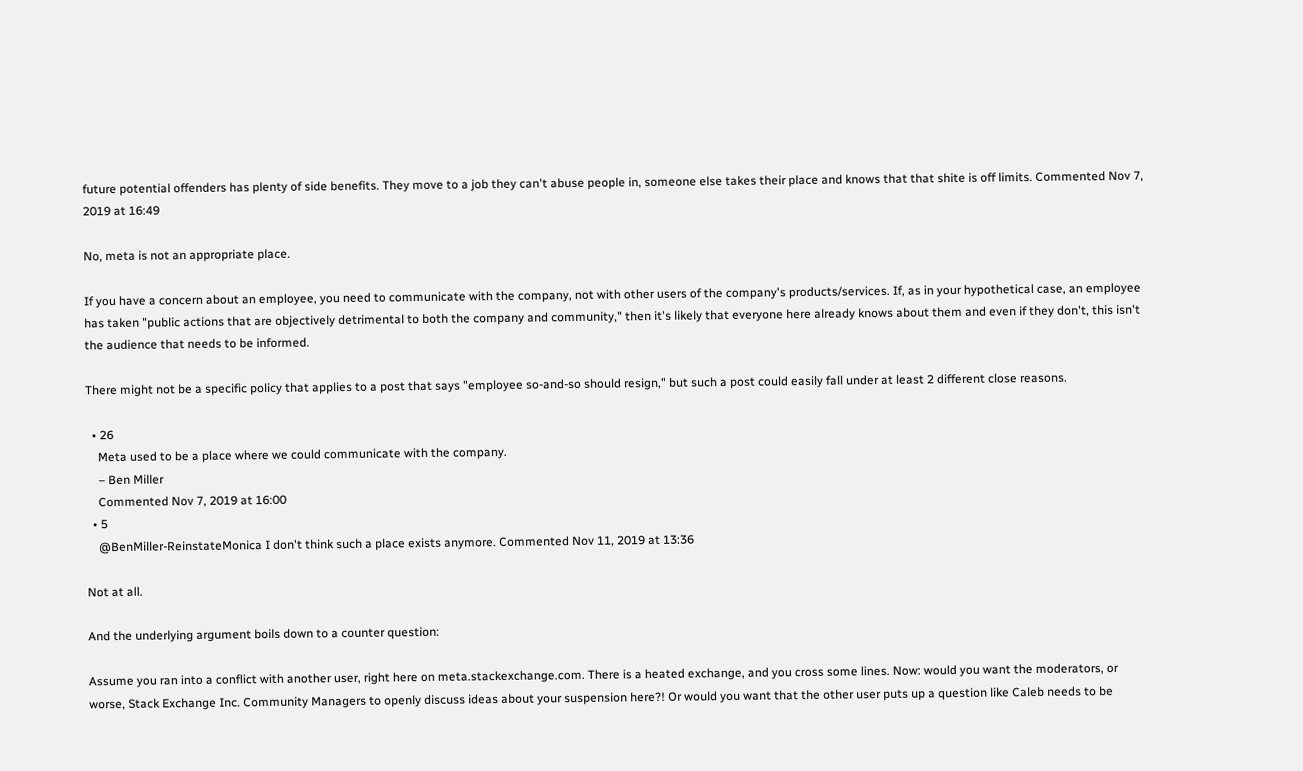future potential offenders has plenty of side benefits. They move to a job they can't abuse people in, someone else takes their place and knows that that shite is off limits. Commented Nov 7, 2019 at 16:49

No, meta is not an appropriate place.

If you have a concern about an employee, you need to communicate with the company, not with other users of the company's products/services. If, as in your hypothetical case, an employee has taken "public actions that are objectively detrimental to both the company and community," then it's likely that everyone here already knows about them and even if they don't, this isn't the audience that needs to be informed.

There might not be a specific policy that applies to a post that says "employee so-and-so should resign," but such a post could easily fall under at least 2 different close reasons.

  • 26
    Meta used to be a place where we could communicate with the company.
    – Ben Miller
    Commented Nov 7, 2019 at 16:00
  • 5
    @BenMiller-ReinstateMonica I don't think such a place exists anymore. Commented Nov 11, 2019 at 13:36

Not at all.

And the underlying argument boils down to a counter question:

Assume you ran into a conflict with another user, right here on meta.stackexchange.com. There is a heated exchange, and you cross some lines. Now: would you want the moderators, or worse, Stack Exchange Inc. Community Managers to openly discuss ideas about your suspension here?! Or would you want that the other user puts up a question like Caleb needs to be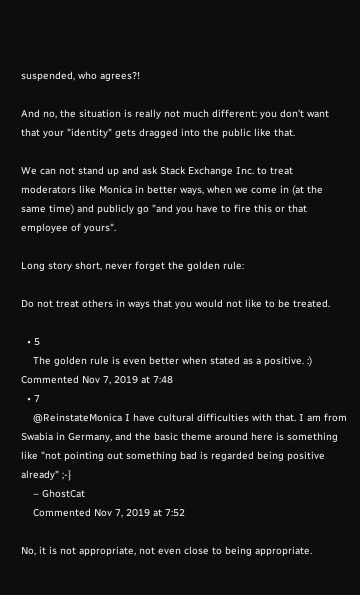suspended, who agrees?!

And no, the situation is really not much different: you don't want that your "identity" gets dragged into the public like that.

We can not stand up and ask Stack Exchange Inc. to treat moderators like Monica in better ways, when we come in (at the same time) and publicly go "and you have to fire this or that employee of yours".

Long story short, never forget the golden rule:

Do not treat others in ways that you would not like to be treated.

  • 5
    The golden rule is even better when stated as a positive. :) Commented Nov 7, 2019 at 7:48
  • 7
    @ReinstateMonica I have cultural difficulties with that. I am from Swabia in Germany, and the basic theme around here is something like "not pointing out something bad is regarded being positive already" ;-}
    – GhostCat
    Commented Nov 7, 2019 at 7:52

No, it is not appropriate, not even close to being appropriate.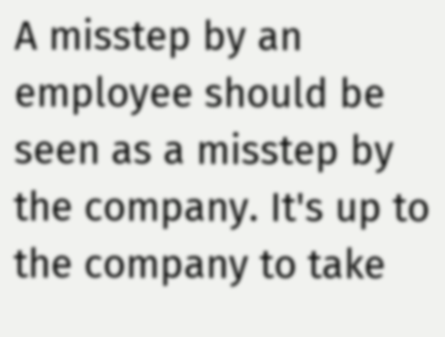A misstep by an employee should be seen as a misstep by the company. It's up to the company to take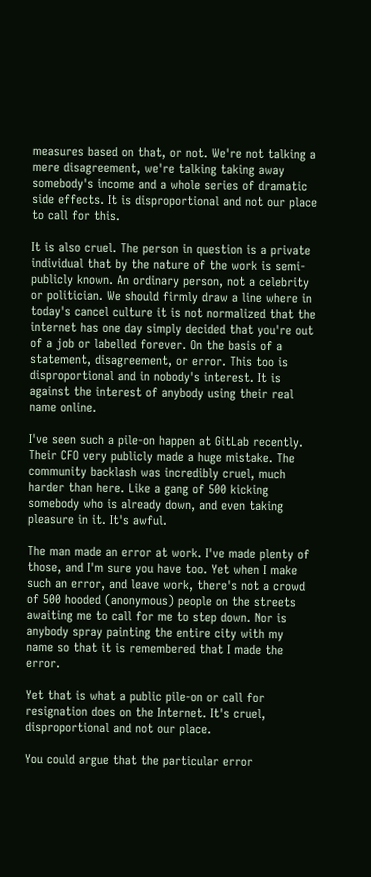measures based on that, or not. We're not talking a mere disagreement, we're talking taking away somebody's income and a whole series of dramatic side effects. It is disproportional and not our place to call for this.

It is also cruel. The person in question is a private individual that by the nature of the work is semi-publicly known. An ordinary person, not a celebrity or politician. We should firmly draw a line where in today's cancel culture it is not normalized that the internet has one day simply decided that you're out of a job or labelled forever. On the basis of a statement, disagreement, or error. This too is disproportional and in nobody's interest. It is against the interest of anybody using their real name online.

I've seen such a pile-on happen at GitLab recently. Their CFO very publicly made a huge mistake. The community backlash was incredibly cruel, much harder than here. Like a gang of 500 kicking somebody who is already down, and even taking pleasure in it. It's awful.

The man made an error at work. I've made plenty of those, and I'm sure you have too. Yet when I make such an error, and leave work, there's not a crowd of 500 hooded (anonymous) people on the streets awaiting me to call for me to step down. Nor is anybody spray painting the entire city with my name so that it is remembered that I made the error.

Yet that is what a public pile-on or call for resignation does on the Internet. It's cruel, disproportional and not our place.

You could argue that the particular error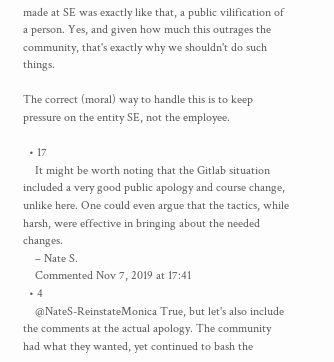made at SE was exactly like that, a public vilification of a person. Yes, and given how much this outrages the community, that's exactly why we shouldn't do such things.

The correct (moral) way to handle this is to keep pressure on the entity SE, not the employee.

  • 17
    It might be worth noting that the Gitlab situation included a very good public apology and course change, unlike here. One could even argue that the tactics, while harsh, were effective in bringing about the needed changes.
    – Nate S.
    Commented Nov 7, 2019 at 17:41
  • 4
    @NateS-ReinstateMonica True, but let's also include the comments at the actual apology. The community had what they wanted, yet continued to bash the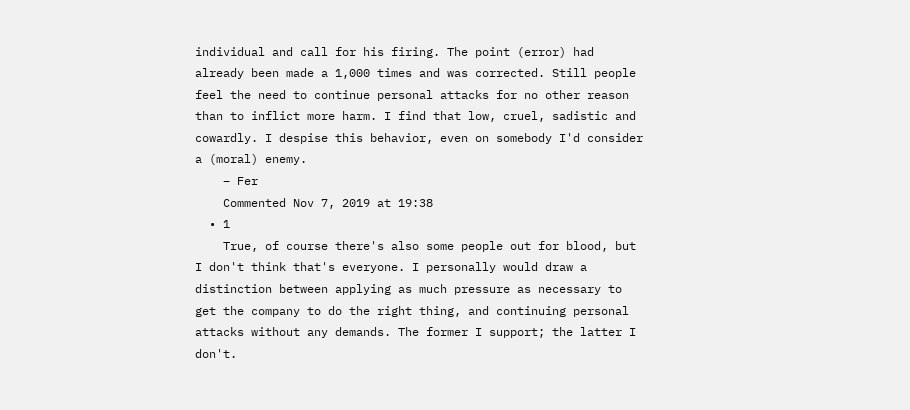individual and call for his firing. The point (error) had already been made a 1,000 times and was corrected. Still people feel the need to continue personal attacks for no other reason than to inflict more harm. I find that low, cruel, sadistic and cowardly. I despise this behavior, even on somebody I'd consider a (moral) enemy.
    – Fer
    Commented Nov 7, 2019 at 19:38
  • 1
    True, of course there's also some people out for blood, but I don't think that's everyone. I personally would draw a distinction between applying as much pressure as necessary to get the company to do the right thing, and continuing personal attacks without any demands. The former I support; the latter I don't.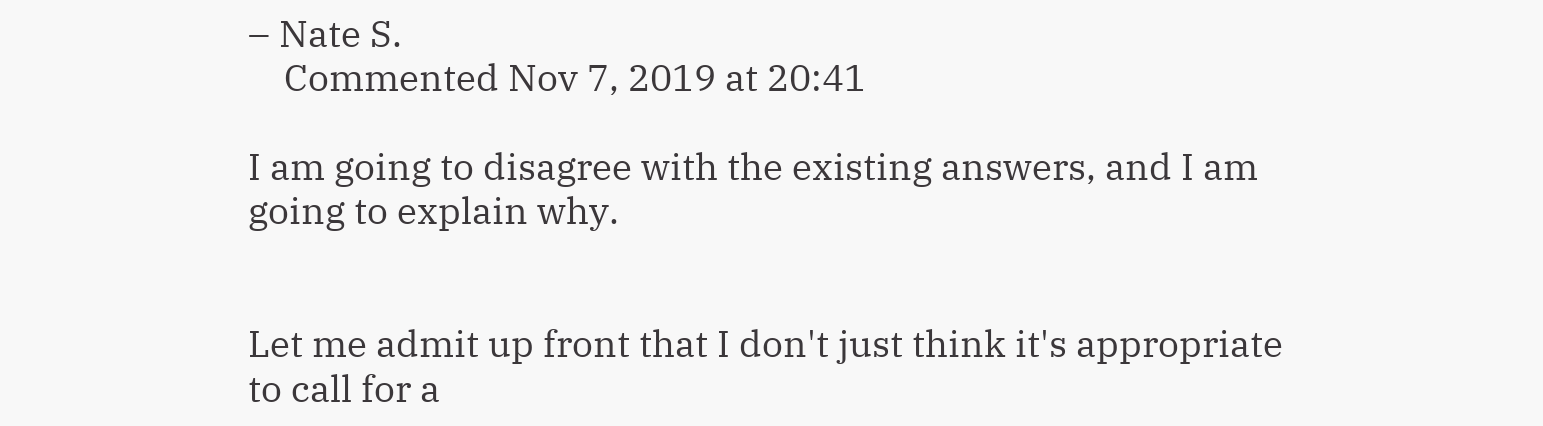– Nate S.
    Commented Nov 7, 2019 at 20:41

I am going to disagree with the existing answers, and I am going to explain why.


Let me admit up front that I don't just think it's appropriate to call for a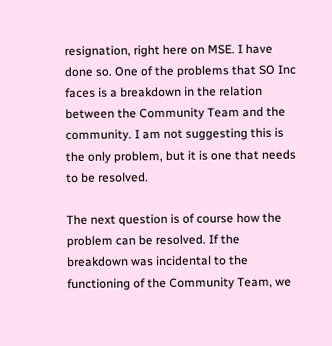resignation, right here on MSE. I have done so. One of the problems that SO Inc faces is a breakdown in the relation between the Community Team and the community. I am not suggesting this is the only problem, but it is one that needs to be resolved.

The next question is of course how the problem can be resolved. If the breakdown was incidental to the functioning of the Community Team, we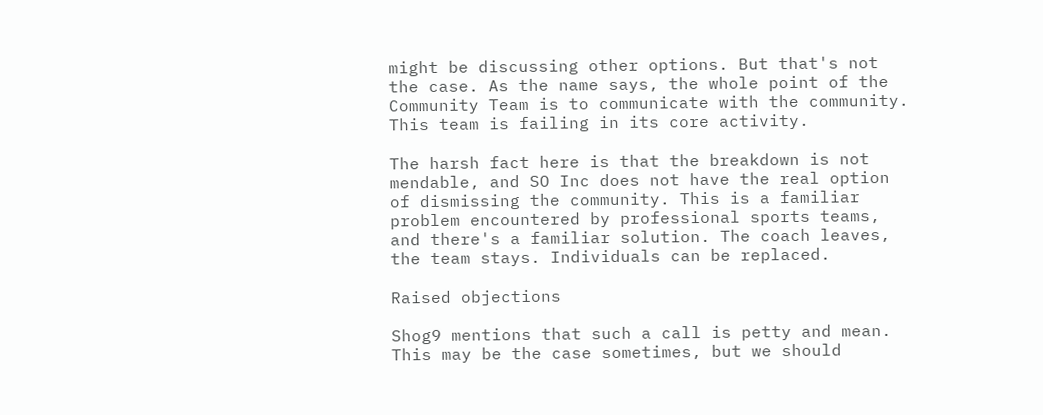might be discussing other options. But that's not the case. As the name says, the whole point of the Community Team is to communicate with the community. This team is failing in its core activity.

The harsh fact here is that the breakdown is not mendable, and SO Inc does not have the real option of dismissing the community. This is a familiar problem encountered by professional sports teams, and there's a familiar solution. The coach leaves, the team stays. Individuals can be replaced.

Raised objections

Shog9 mentions that such a call is petty and mean. This may be the case sometimes, but we should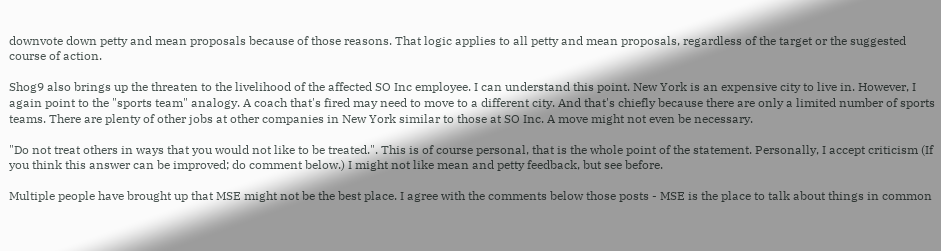downvote down petty and mean proposals because of those reasons. That logic applies to all petty and mean proposals, regardless of the target or the suggested course of action.

Shog9 also brings up the threaten to the livelihood of the affected SO Inc employee. I can understand this point. New York is an expensive city to live in. However, I again point to the "sports team" analogy. A coach that's fired may need to move to a different city. And that's chiefly because there are only a limited number of sports teams. There are plenty of other jobs at other companies in New York similar to those at SO Inc. A move might not even be necessary.

"Do not treat others in ways that you would not like to be treated.". This is of course personal, that is the whole point of the statement. Personally, I accept criticism (If you think this answer can be improved; do comment below.) I might not like mean and petty feedback, but see before.

Multiple people have brought up that MSE might not be the best place. I agree with the comments below those posts - MSE is the place to talk about things in common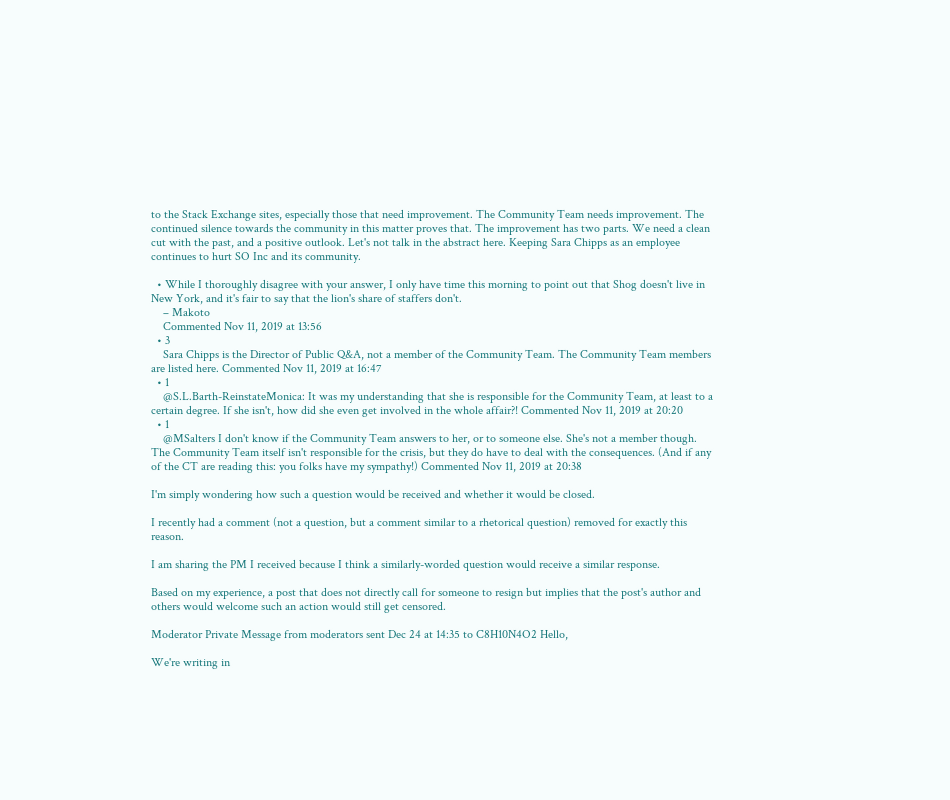to the Stack Exchange sites, especially those that need improvement. The Community Team needs improvement. The continued silence towards the community in this matter proves that. The improvement has two parts. We need a clean cut with the past, and a positive outlook. Let's not talk in the abstract here. Keeping Sara Chipps as an employee continues to hurt SO Inc and its community.

  • While I thoroughly disagree with your answer, I only have time this morning to point out that Shog doesn't live in New York, and it's fair to say that the lion's share of staffers don't.
    – Makoto
    Commented Nov 11, 2019 at 13:56
  • 3
    Sara Chipps is the Director of Public Q&A, not a member of the Community Team. The Community Team members are listed here. Commented Nov 11, 2019 at 16:47
  • 1
    @S.L.Barth-ReinstateMonica: It was my understanding that she is responsible for the Community Team, at least to a certain degree. If she isn't, how did she even get involved in the whole affair?! Commented Nov 11, 2019 at 20:20
  • 1
    @MSalters I don't know if the Community Team answers to her, or to someone else. She's not a member though. The Community Team itself isn't responsible for the crisis, but they do have to deal with the consequences. (And if any of the CT are reading this: you folks have my sympathy!) Commented Nov 11, 2019 at 20:38

I'm simply wondering how such a question would be received and whether it would be closed.

I recently had a comment (not a question, but a comment similar to a rhetorical question) removed for exactly this reason.

I am sharing the PM I received because I think a similarly-worded question would receive a similar response.

Based on my experience, a post that does not directly call for someone to resign but implies that the post's author and others would welcome such an action would still get censored.

Moderator Private Message from moderators sent Dec 24 at 14:35 to C8H10N4O2 Hello,

We're writing in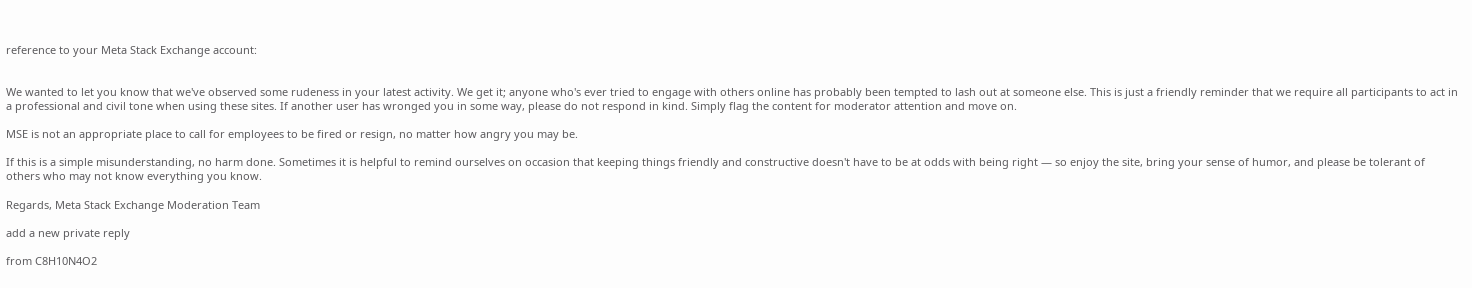reference to your Meta Stack Exchange account:


We wanted to let you know that we've observed some rudeness in your latest activity. We get it; anyone who's ever tried to engage with others online has probably been tempted to lash out at someone else. This is just a friendly reminder that we require all participants to act in a professional and civil tone when using these sites. If another user has wronged you in some way, please do not respond in kind. Simply flag the content for moderator attention and move on.

MSE is not an appropriate place to call for employees to be fired or resign, no matter how angry you may be.

If this is a simple misunderstanding, no harm done. Sometimes it is helpful to remind ourselves on occasion that keeping things friendly and constructive doesn't have to be at odds with being right — so enjoy the site, bring your sense of humor, and please be tolerant of others who may not know everything you know.

Regards, Meta Stack Exchange Moderation Team

add a new private reply

from C8H10N4O2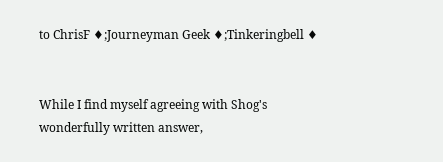to ChrisF ♦;Journeyman Geek ♦;Tinkeringbell ♦


While I find myself agreeing with Shog's wonderfully written answer,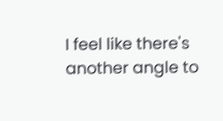I feel like there's another angle to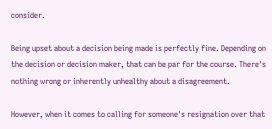consider.

Being upset about a decision being made is perfectly fine. Depending on the decision or decision maker, that can be par for the course. There's nothing wrong or inherently unhealthy about a disagreement.

However, when it comes to calling for someone's resignation over that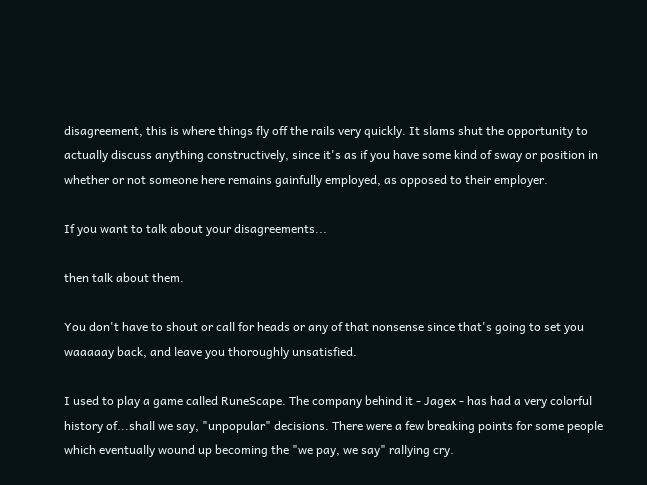disagreement, this is where things fly off the rails very quickly. It slams shut the opportunity to actually discuss anything constructively, since it's as if you have some kind of sway or position in whether or not someone here remains gainfully employed, as opposed to their employer.

If you want to talk about your disagreements...

then talk about them.

You don't have to shout or call for heads or any of that nonsense since that's going to set you waaaaay back, and leave you thoroughly unsatisfied.

I used to play a game called RuneScape. The company behind it - Jagex - has had a very colorful history of...shall we say, "unpopular" decisions. There were a few breaking points for some people which eventually wound up becoming the "we pay, we say" rallying cry.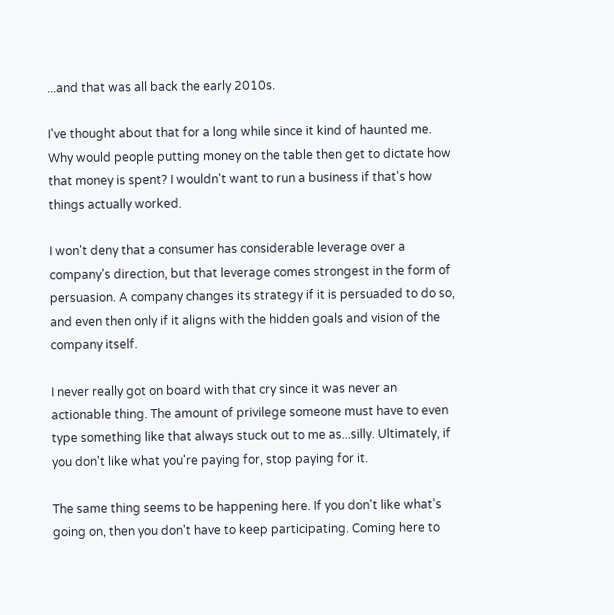...and that was all back the early 2010s.

I've thought about that for a long while since it kind of haunted me. Why would people putting money on the table then get to dictate how that money is spent? I wouldn't want to run a business if that's how things actually worked.

I won't deny that a consumer has considerable leverage over a company's direction, but that leverage comes strongest in the form of persuasion. A company changes its strategy if it is persuaded to do so, and even then only if it aligns with the hidden goals and vision of the company itself.

I never really got on board with that cry since it was never an actionable thing. The amount of privilege someone must have to even type something like that always stuck out to me as...silly. Ultimately, if you don't like what you're paying for, stop paying for it.

The same thing seems to be happening here. If you don't like what's going on, then you don't have to keep participating. Coming here to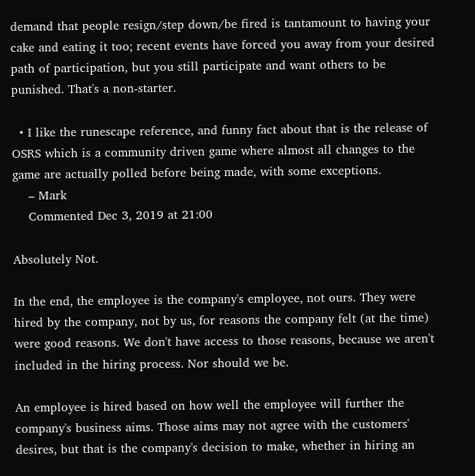demand that people resign/step down/be fired is tantamount to having your cake and eating it too; recent events have forced you away from your desired path of participation, but you still participate and want others to be punished. That's a non-starter.

  • I like the runescape reference, and funny fact about that is the release of OSRS which is a community driven game where almost all changes to the game are actually polled before being made, with some exceptions.
    – Mark
    Commented Dec 3, 2019 at 21:00

Absolutely Not.

In the end, the employee is the company's employee, not ours. They were hired by the company, not by us, for reasons the company felt (at the time) were good reasons. We don't have access to those reasons, because we aren't included in the hiring process. Nor should we be.

An employee is hired based on how well the employee will further the company's business aims. Those aims may not agree with the customers' desires, but that is the company's decision to make, whether in hiring an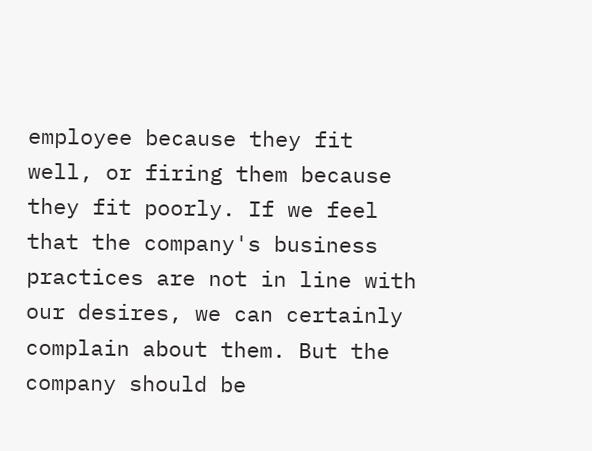employee because they fit well, or firing them because they fit poorly. If we feel that the company's business practices are not in line with our desires, we can certainly complain about them. But the company should be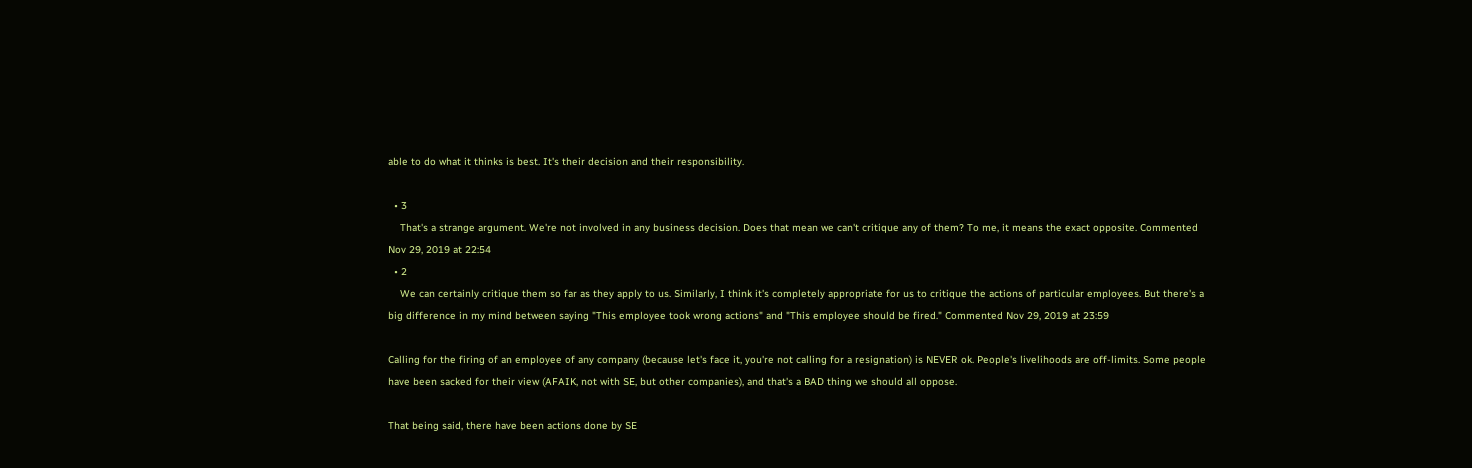able to do what it thinks is best. It's their decision and their responsibility.

  • 3
    That's a strange argument. We're not involved in any business decision. Does that mean we can't critique any of them? To me, it means the exact opposite. Commented Nov 29, 2019 at 22:54
  • 2
    We can certainly critique them so far as they apply to us. Similarly, I think it's completely appropriate for us to critique the actions of particular employees. But there's a big difference in my mind between saying "This employee took wrong actions" and "This employee should be fired." Commented Nov 29, 2019 at 23:59

Calling for the firing of an employee of any company (because let's face it, you're not calling for a resignation) is NEVER ok. People's livelihoods are off-limits. Some people have been sacked for their view (AFAIK, not with SE, but other companies), and that's a BAD thing we should all oppose.

That being said, there have been actions done by SE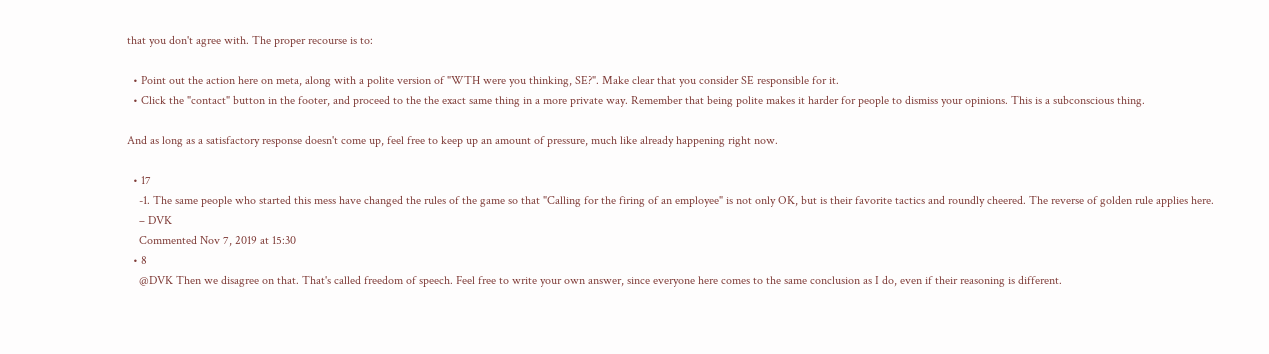that you don't agree with. The proper recourse is to:

  • Point out the action here on meta, along with a polite version of "WTH were you thinking, SE?". Make clear that you consider SE responsible for it.
  • Click the "contact" button in the footer, and proceed to the the exact same thing in a more private way. Remember that being polite makes it harder for people to dismiss your opinions. This is a subconscious thing.

And as long as a satisfactory response doesn't come up, feel free to keep up an amount of pressure, much like already happening right now.

  • 17
    -1. The same people who started this mess have changed the rules of the game so that "Calling for the firing of an employee" is not only OK, but is their favorite tactics and roundly cheered. The reverse of golden rule applies here.
    – DVK
    Commented Nov 7, 2019 at 15:30
  • 8
    @DVK Then we disagree on that. That's called freedom of speech. Feel free to write your own answer, since everyone here comes to the same conclusion as I do, even if their reasoning is different.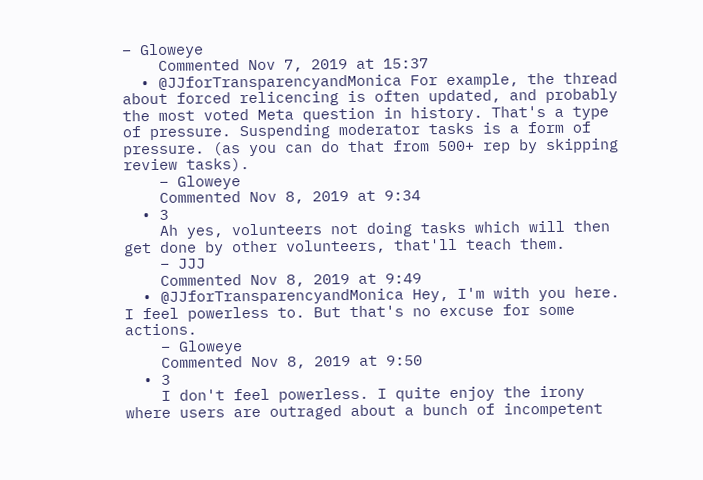– Gloweye
    Commented Nov 7, 2019 at 15:37
  • @JJforTransparencyandMonica For example, the thread about forced relicencing is often updated, and probably the most voted Meta question in history. That's a type of pressure. Suspending moderator tasks is a form of pressure. (as you can do that from 500+ rep by skipping review tasks).
    – Gloweye
    Commented Nov 8, 2019 at 9:34
  • 3
    Ah yes, volunteers not doing tasks which will then get done by other volunteers, that'll teach them.
    – JJJ
    Commented Nov 8, 2019 at 9:49
  • @JJforTransparencyandMonica Hey, I'm with you here. I feel powerless to. But that's no excuse for some actions.
    – Gloweye
    Commented Nov 8, 2019 at 9:50
  • 3
    I don't feel powerless. I quite enjoy the irony where users are outraged about a bunch of incompetent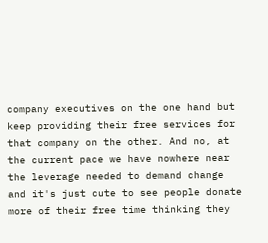company executives on the one hand but keep providing their free services for that company on the other. And no, at the current pace we have nowhere near the leverage needed to demand change and it's just cute to see people donate more of their free time thinking they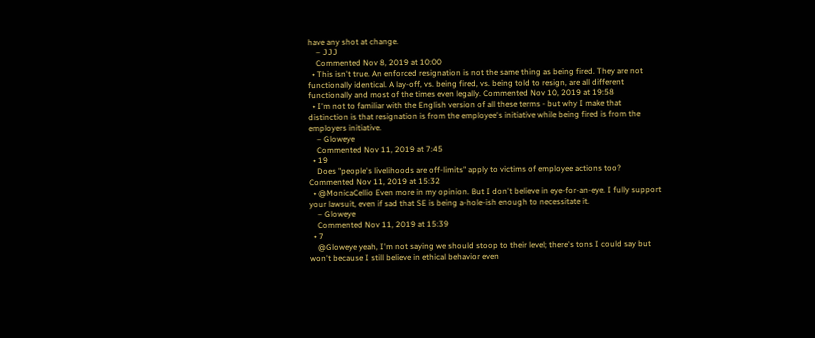have any shot at change.
    – JJJ
    Commented Nov 8, 2019 at 10:00
  • This isn't true. An enforced resignation is not the same thing as being fired. They are not functionally identical. A lay-off, vs. being fired, vs. being told to resign, are all different functionally and most of the times even legally. Commented Nov 10, 2019 at 19:58
  • I'm not to familiar with the English version of all these terms - but why I make that distinction is that resignation is from the employee's initiative while being fired is from the employers initiative.
    – Gloweye
    Commented Nov 11, 2019 at 7:45
  • 19
    Does "people's livelihoods are off-limits" apply to victims of employee actions too? Commented Nov 11, 2019 at 15:32
  • @MonicaCellio Even more in my opinion. But I don't believe in eye-for-an-eye. I fully support your lawsuit, even if sad that SE is being a-hole-ish enough to necessitate it.
    – Gloweye
    Commented Nov 11, 2019 at 15:39
  • 7
    @Gloweye yeah, I'm not saying we should stoop to their level; there's tons I could say but won't because I still believe in ethical behavior even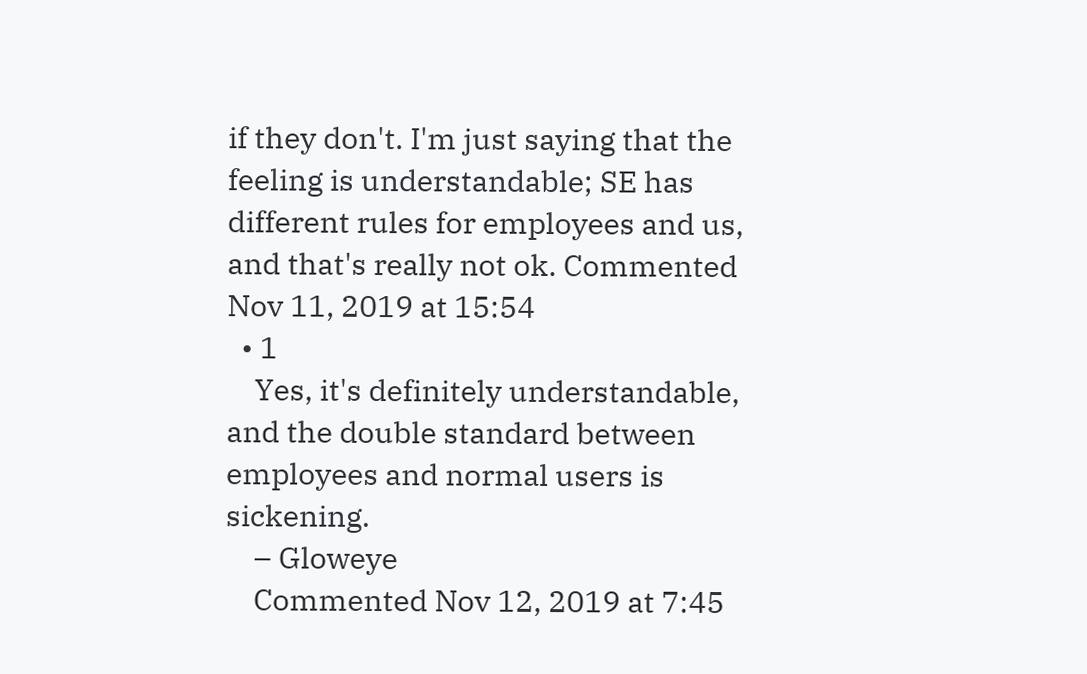if they don't. I'm just saying that the feeling is understandable; SE has different rules for employees and us, and that's really not ok. Commented Nov 11, 2019 at 15:54
  • 1
    Yes, it's definitely understandable, and the double standard between employees and normal users is sickening.
    – Gloweye
    Commented Nov 12, 2019 at 7:45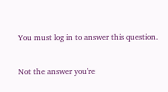You must log in to answer this question.

Not the answer you're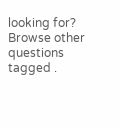looking for? Browse other questions tagged .